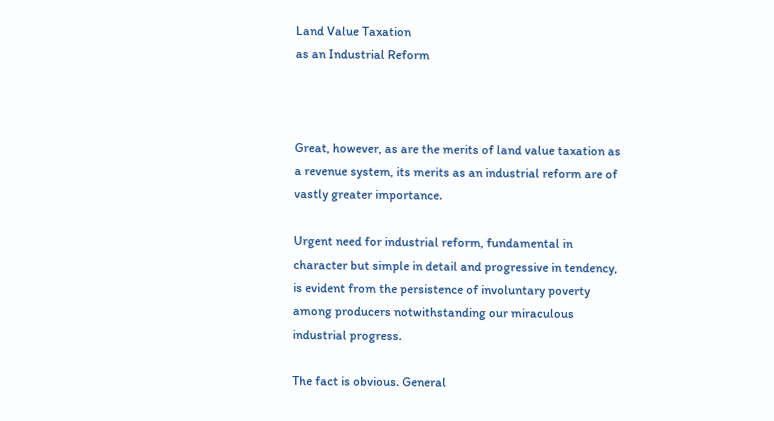Land Value Taxation
as an Industrial Reform



Great, however, as are the merits of land value taxation as a revenue system, its merits as an industrial reform are of vastly greater importance.

Urgent need for industrial reform, fundamental in character but simple in detail and progressive in tendency, is evident from the persistence of involuntary poverty among producers notwithstanding our miraculous industrial progress.

The fact is obvious. General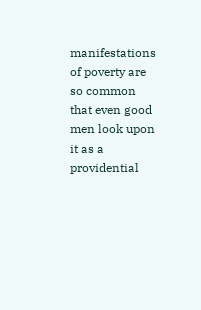manifestations of poverty are so common that even good men look upon it as a providential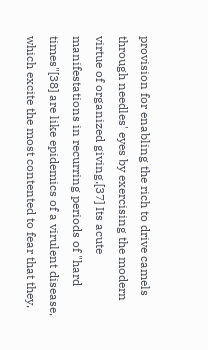provision for enabling the rich to drive camels through needles' eyes by exercising the modern virtue of organized giving.[37] Its acute manifestations in recurring periods of "hard times"[38] are like epidemics of a virulent disease, which excite the most contented to fear that they,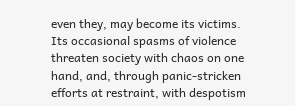even they, may become its victims. Its occasional spasms of violence threaten society with chaos on one hand, and, through panic-stricken efforts at restraint, with despotism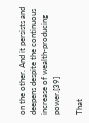on the other. And it persists and deepens despite the continuous increase of wealth-producing power.[39]

That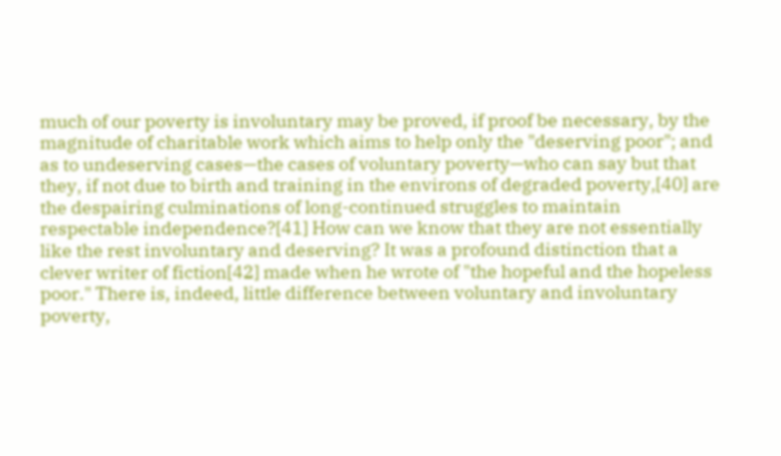much of our poverty is involuntary may be proved, if proof be necessary, by the magnitude of charitable work which aims to help only the "deserving poor"; and as to undeserving cases—the cases of voluntary poverty—who can say but that they, if not due to birth and training in the environs of degraded poverty,[40] are the despairing culminations of long-continued struggles to maintain respectable independence?[41] How can we know that they are not essentially like the rest involuntary and deserving? It was a profound distinction that a clever writer of fiction[42] made when he wrote of "the hopeful and the hopeless poor." There is, indeed, little difference between voluntary and involuntary poverty,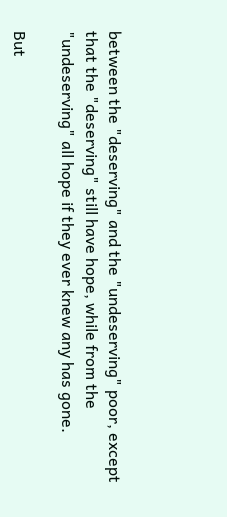between the "deserving" and the "undeserving" poor, except that the "deserving" still have hope, while from the "undeserving" all hope if they ever knew any has gone.

But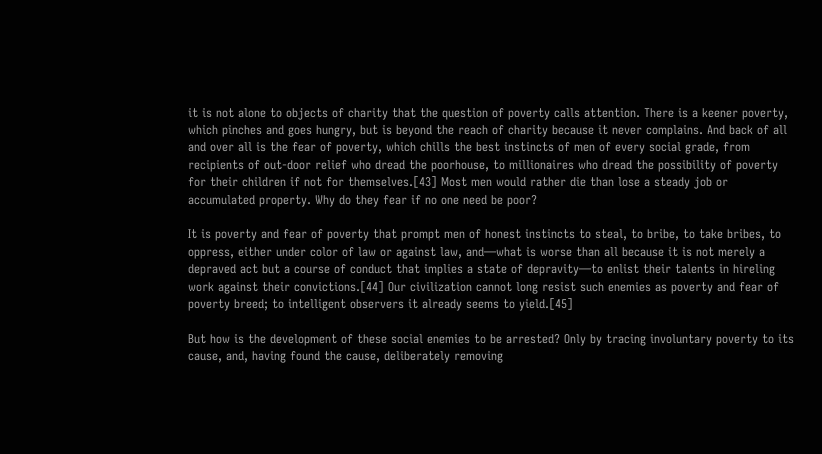it is not alone to objects of charity that the question of poverty calls attention. There is a keener poverty, which pinches and goes hungry, but is beyond the reach of charity because it never complains. And back of all and over all is the fear of poverty, which chills the best instincts of men of every social grade, from recipients of out-door relief who dread the poorhouse, to millionaires who dread the possibility of poverty for their children if not for themselves.[43] Most men would rather die than lose a steady job or accumulated property. Why do they fear if no one need be poor?

It is poverty and fear of poverty that prompt men of honest instincts to steal, to bribe, to take bribes, to oppress, either under color of law or against law, and—what is worse than all because it is not merely a depraved act but a course of conduct that implies a state of depravity—to enlist their talents in hireling work against their convictions.[44] Our civilization cannot long resist such enemies as poverty and fear of poverty breed; to intelligent observers it already seems to yield.[45]

But how is the development of these social enemies to be arrested? Only by tracing involuntary poverty to its cause, and, having found the cause, deliberately removing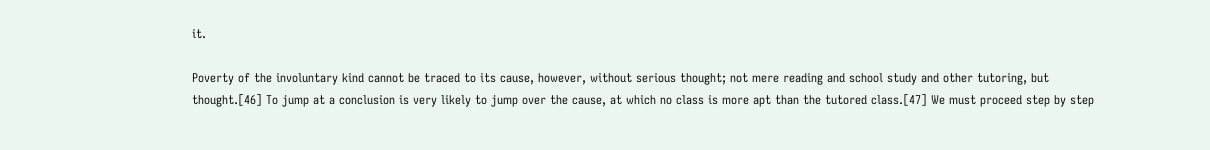it.

Poverty of the involuntary kind cannot be traced to its cause, however, without serious thought; not mere reading and school study and other tutoring, but thought.[46] To jump at a conclusion is very likely to jump over the cause, at which no class is more apt than the tutored class.[47] We must proceed step by step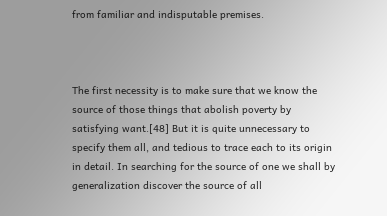from familiar and indisputable premises.



The first necessity is to make sure that we know the source of those things that abolish poverty by satisfying want.[48] But it is quite unnecessary to specify them all, and tedious to trace each to its origin in detail. In searching for the source of one we shall by generalization discover the source of all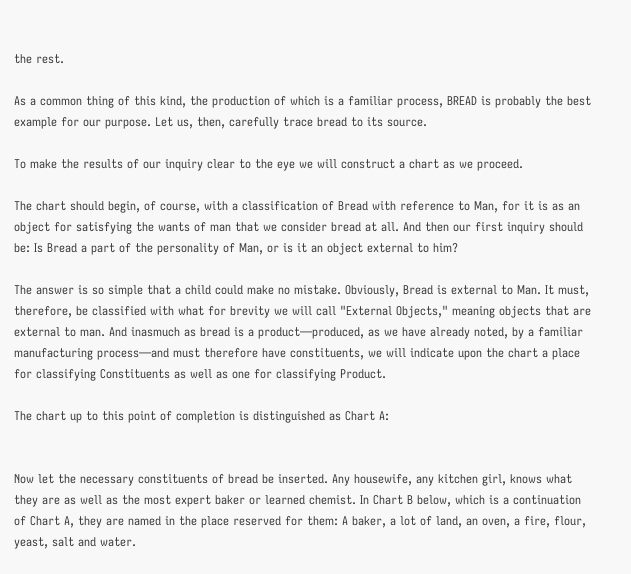the rest.

As a common thing of this kind, the production of which is a familiar process, BREAD is probably the best example for our purpose. Let us, then, carefully trace bread to its source.

To make the results of our inquiry clear to the eye we will construct a chart as we proceed.

The chart should begin, of course, with a classification of Bread with reference to Man, for it is as an object for satisfying the wants of man that we consider bread at all. And then our first inquiry should be: Is Bread a part of the personality of Man, or is it an object external to him?

The answer is so simple that a child could make no mistake. Obviously, Bread is external to Man. It must, therefore, be classified with what for brevity we will call "External Objects," meaning objects that are external to man. And inasmuch as bread is a product—produced, as we have already noted, by a familiar manufacturing process—and must therefore have constituents, we will indicate upon the chart a place for classifying Constituents as well as one for classifying Product.

The chart up to this point of completion is distinguished as Chart A:


Now let the necessary constituents of bread be inserted. Any housewife, any kitchen girl, knows what they are as well as the most expert baker or learned chemist. In Chart B below, which is a continuation of Chart A, they are named in the place reserved for them: A baker, a lot of land, an oven, a fire, flour, yeast, salt and water.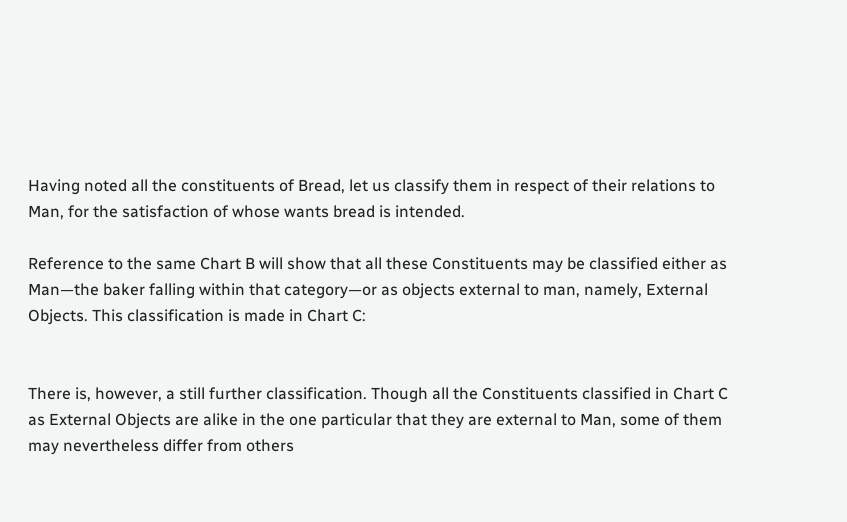Having noted all the constituents of Bread, let us classify them in respect of their relations to Man, for the satisfaction of whose wants bread is intended.

Reference to the same Chart B will show that all these Constituents may be classified either as Man—the baker falling within that category—or as objects external to man, namely, External Objects. This classification is made in Chart C:


There is, however, a still further classification. Though all the Constituents classified in Chart C as External Objects are alike in the one particular that they are external to Man, some of them may nevertheless differ from others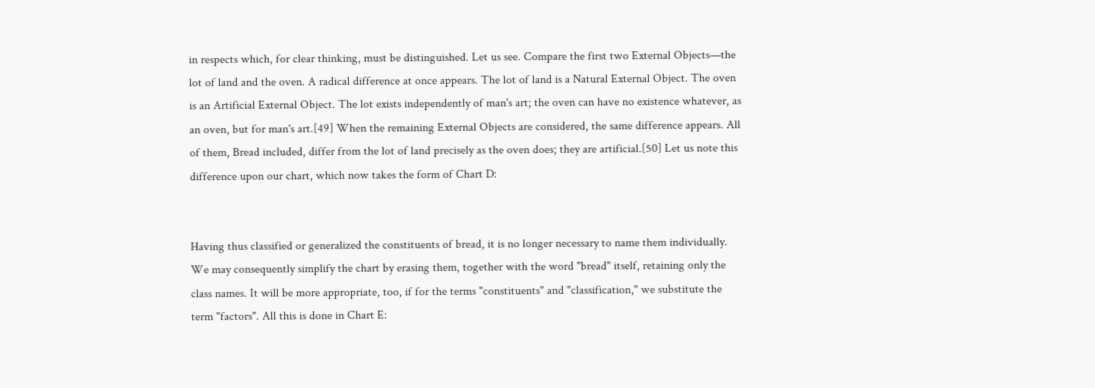in respects which, for clear thinking, must be distinguished. Let us see. Compare the first two External Objects—the lot of land and the oven. A radical difference at once appears. The lot of land is a Natural External Object. The oven is an Artificial External Object. The lot exists independently of man's art; the oven can have no existence whatever, as an oven, but for man's art.[49] When the remaining External Objects are considered, the same difference appears. All of them, Bread included, differ from the lot of land precisely as the oven does; they are artificial.[50] Let us note this difference upon our chart, which now takes the form of Chart D:


Having thus classified or generalized the constituents of bread, it is no longer necessary to name them individually. We may consequently simplify the chart by erasing them, together with the word "bread" itself, retaining only the class names. It will be more appropriate, too, if for the terms "constituents" and "classification," we substitute the term "factors". All this is done in Chart E: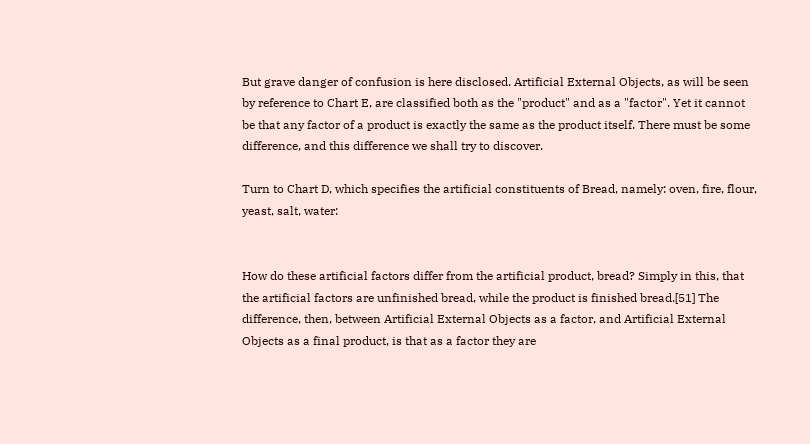But grave danger of confusion is here disclosed. Artificial External Objects, as will be seen by reference to Chart E, are classified both as the "product" and as a "factor". Yet it cannot be that any factor of a product is exactly the same as the product itself. There must be some difference, and this difference we shall try to discover.

Turn to Chart D, which specifies the artificial constituents of Bread, namely: oven, fire, flour, yeast, salt, water:


How do these artificial factors differ from the artificial product, bread? Simply in this, that the artificial factors are unfinished bread, while the product is finished bread.[51] The difference, then, between Artificial External Objects as a factor, and Artificial External Objects as a final product, is that as a factor they are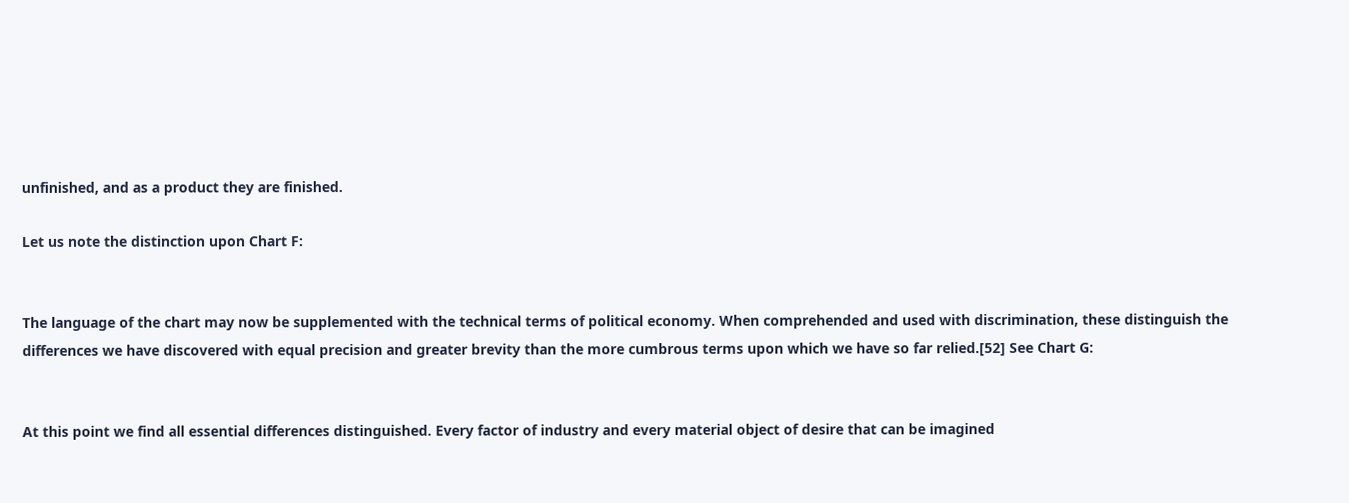unfinished, and as a product they are finished.

Let us note the distinction upon Chart F:


The language of the chart may now be supplemented with the technical terms of political economy. When comprehended and used with discrimination, these distinguish the differences we have discovered with equal precision and greater brevity than the more cumbrous terms upon which we have so far relied.[52] See Chart G:


At this point we find all essential differences distinguished. Every factor of industry and every material object of desire that can be imagined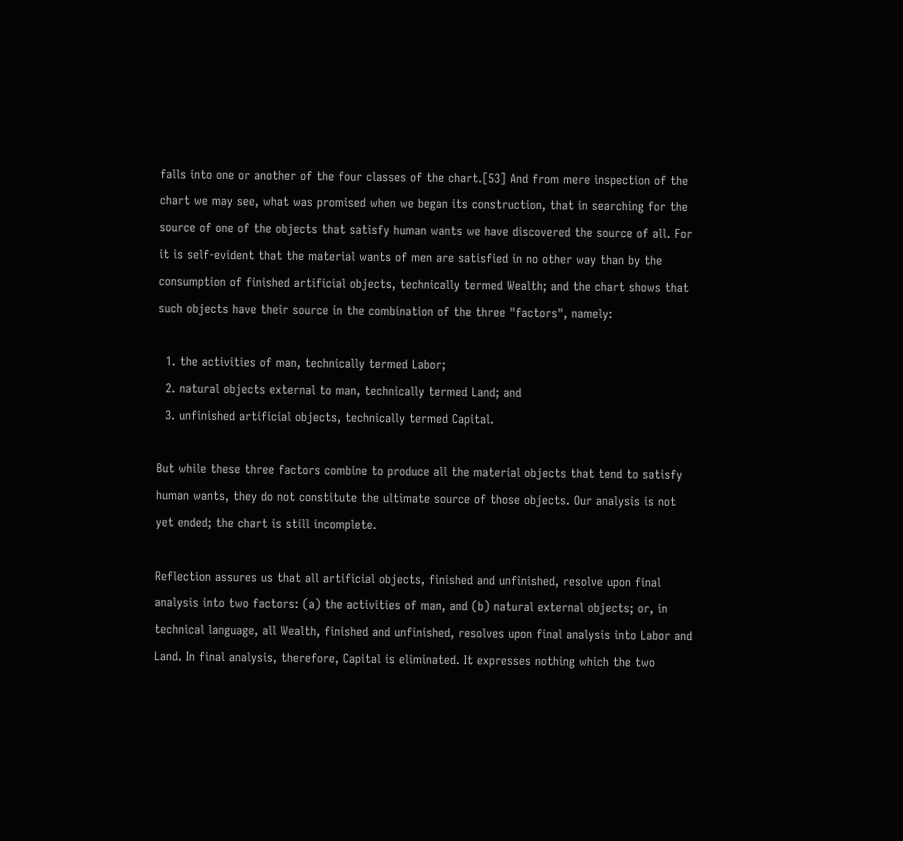falls into one or another of the four classes of the chart.[53] And from mere inspection of the chart we may see, what was promised when we began its construction, that in searching for the source of one of the objects that satisfy human wants we have discovered the source of all. For it is self-evident that the material wants of men are satisfied in no other way than by the consumption of finished artificial objects, technically termed Wealth; and the chart shows that such objects have their source in the combination of the three "factors", namely:

  1. the activities of man, technically termed Labor;
  2. natural objects external to man, technically termed Land; and
  3. unfinished artificial objects, technically termed Capital.

But while these three factors combine to produce all the material objects that tend to satisfy human wants, they do not constitute the ultimate source of those objects. Our analysis is not yet ended; the chart is still incomplete.

Reflection assures us that all artificial objects, finished and unfinished, resolve upon final analysis into two factors: (a) the activities of man, and (b) natural external objects; or, in technical language, all Wealth, finished and unfinished, resolves upon final analysis into Labor and Land. In final analysis, therefore, Capital is eliminated. It expresses nothing which the two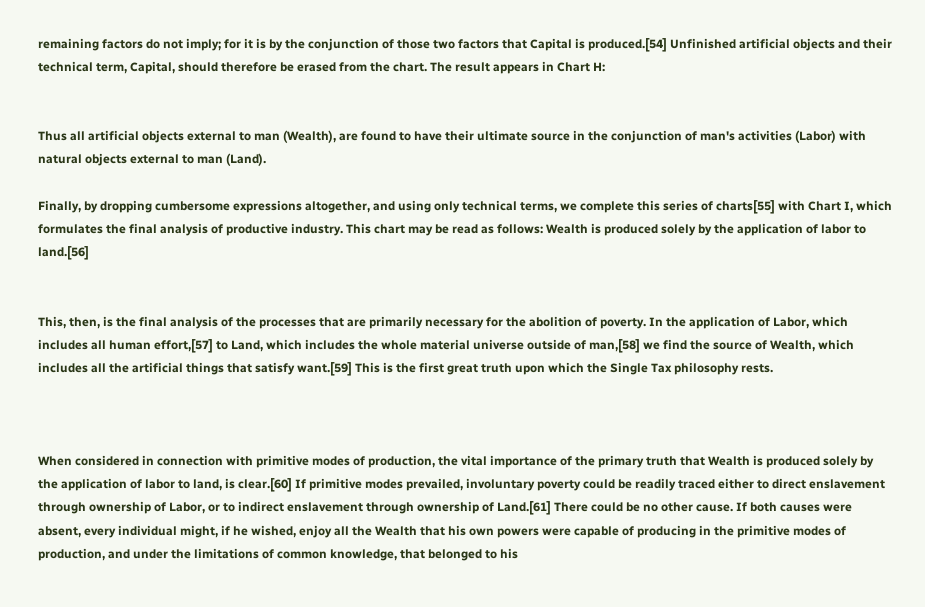remaining factors do not imply; for it is by the conjunction of those two factors that Capital is produced.[54] Unfinished artificial objects and their technical term, Capital, should therefore be erased from the chart. The result appears in Chart H:


Thus all artificial objects external to man (Wealth), are found to have their ultimate source in the conjunction of man's activities (Labor) with natural objects external to man (Land).

Finally, by dropping cumbersome expressions altogether, and using only technical terms, we complete this series of charts[55] with Chart I, which formulates the final analysis of productive industry. This chart may be read as follows: Wealth is produced solely by the application of labor to land.[56]


This, then, is the final analysis of the processes that are primarily necessary for the abolition of poverty. In the application of Labor, which includes all human effort,[57] to Land, which includes the whole material universe outside of man,[58] we find the source of Wealth, which includes all the artificial things that satisfy want.[59] This is the first great truth upon which the Single Tax philosophy rests.



When considered in connection with primitive modes of production, the vital importance of the primary truth that Wealth is produced solely by the application of labor to land, is clear.[60] If primitive modes prevailed, involuntary poverty could be readily traced either to direct enslavement through ownership of Labor, or to indirect enslavement through ownership of Land.[61] There could be no other cause. If both causes were absent, every individual might, if he wished, enjoy all the Wealth that his own powers were capable of producing in the primitive modes of production, and under the limitations of common knowledge, that belonged to his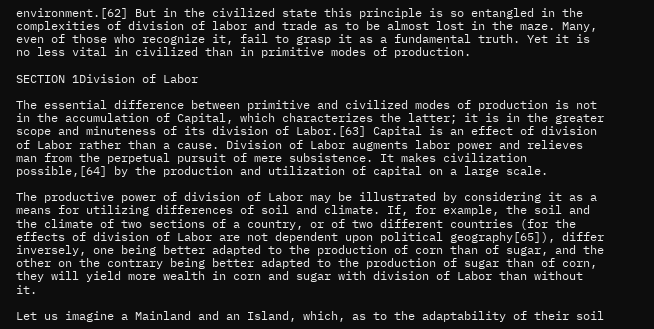environment.[62] But in the civilized state this principle is so entangled in the complexities of division of labor and trade as to be almost lost in the maze. Many, even of those who recognize it, fail to grasp it as a fundamental truth. Yet it is no less vital in civilized than in primitive modes of production.

SECTION 1Division of Labor

The essential difference between primitive and civilized modes of production is not in the accumulation of Capital, which characterizes the latter; it is in the greater scope and minuteness of its division of Labor.[63] Capital is an effect of division of Labor rather than a cause. Division of Labor augments labor power and relieves man from the perpetual pursuit of mere subsistence. It makes civilization possible,[64] by the production and utilization of capital on a large scale.

The productive power of division of Labor may be illustrated by considering it as a means for utilizing differences of soil and climate. If, for example, the soil and the climate of two sections of a country, or of two different countries (for the effects of division of Labor are not dependent upon political geography[65]), differ inversely, one being better adapted to the production of corn than of sugar, and the other on the contrary being better adapted to the production of sugar than of corn, they will yield more wealth in corn and sugar with division of Labor than without it.

Let us imagine a Mainland and an Island, which, as to the adaptability of their soil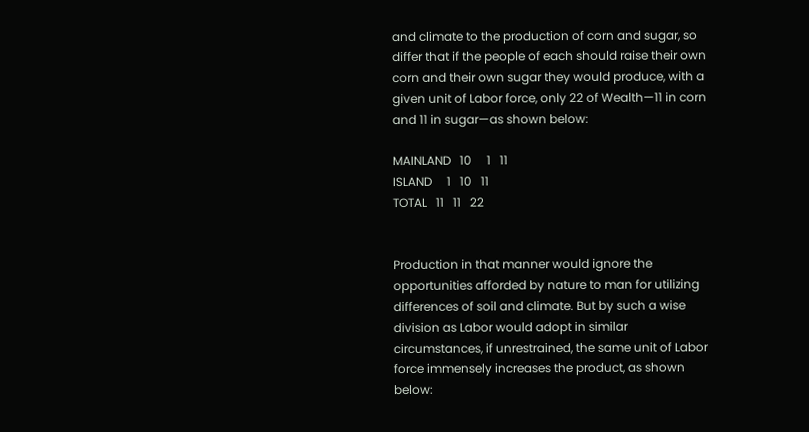and climate to the production of corn and sugar, so differ that if the people of each should raise their own corn and their own sugar they would produce, with a given unit of Labor force, only 22 of Wealth—11 in corn and 11 in sugar—as shown below:

MAINLAND   10     1   11
ISLAND     1   10   11
TOTAL   11   11   22


Production in that manner would ignore the opportunities afforded by nature to man for utilizing differences of soil and climate. But by such a wise division as Labor would adopt in similar circumstances, if unrestrained, the same unit of Labor force immensely increases the product, as shown below: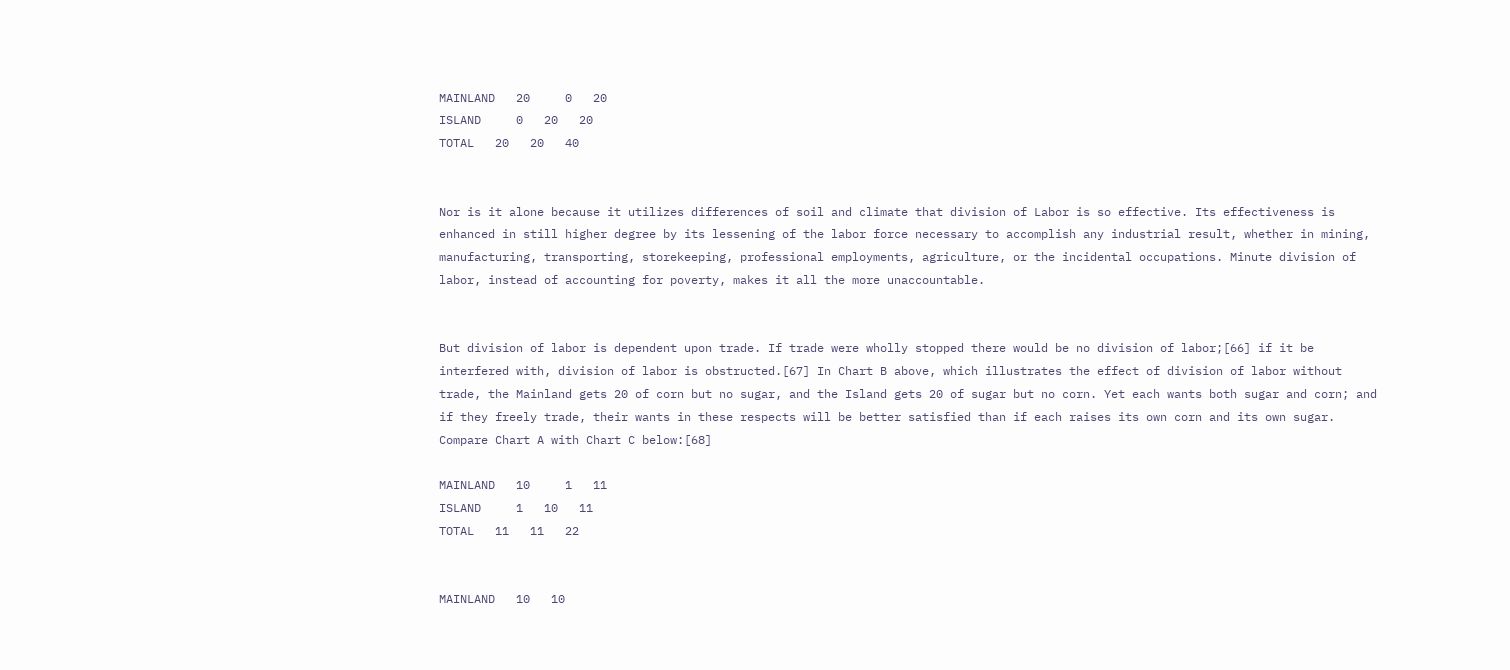MAINLAND   20     0   20
ISLAND     0   20   20
TOTAL   20   20   40


Nor is it alone because it utilizes differences of soil and climate that division of Labor is so effective. Its effectiveness is enhanced in still higher degree by its lessening of the labor force necessary to accomplish any industrial result, whether in mining, manufacturing, transporting, storekeeping, professional employments, agriculture, or the incidental occupations. Minute division of labor, instead of accounting for poverty, makes it all the more unaccountable.


But division of labor is dependent upon trade. If trade were wholly stopped there would be no division of labor;[66] if it be interfered with, division of labor is obstructed.[67] In Chart B above, which illustrates the effect of division of labor without trade, the Mainland gets 20 of corn but no sugar, and the Island gets 20 of sugar but no corn. Yet each wants both sugar and corn; and if they freely trade, their wants in these respects will be better satisfied than if each raises its own corn and its own sugar. Compare Chart A with Chart C below:[68]

MAINLAND   10     1   11
ISLAND     1   10   11
TOTAL   11   11   22


MAINLAND   10   10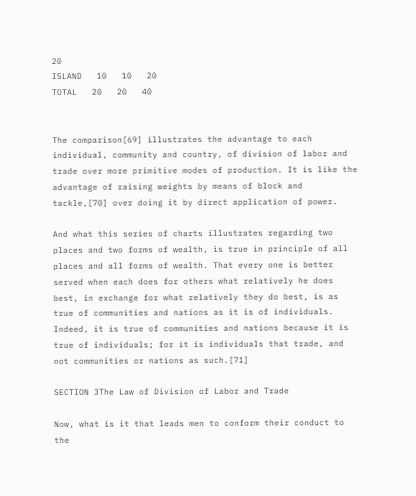20
ISLAND   10   10   20
TOTAL   20   20   40


The comparison[69] illustrates the advantage to each individual, community and country, of division of labor and trade over more primitive modes of production. It is like the advantage of raising weights by means of block and tackle,[70] over doing it by direct application of power.

And what this series of charts illustrates regarding two places and two forms of wealth, is true in principle of all places and all forms of wealth. That every one is better served when each does for others what relatively he does best, in exchange for what relatively they do best, is as true of communities and nations as it is of individuals. Indeed, it is true of communities and nations because it is true of individuals; for it is individuals that trade, and not communities or nations as such.[71]

SECTION 3The Law of Division of Labor and Trade

Now, what is it that leads men to conform their conduct to the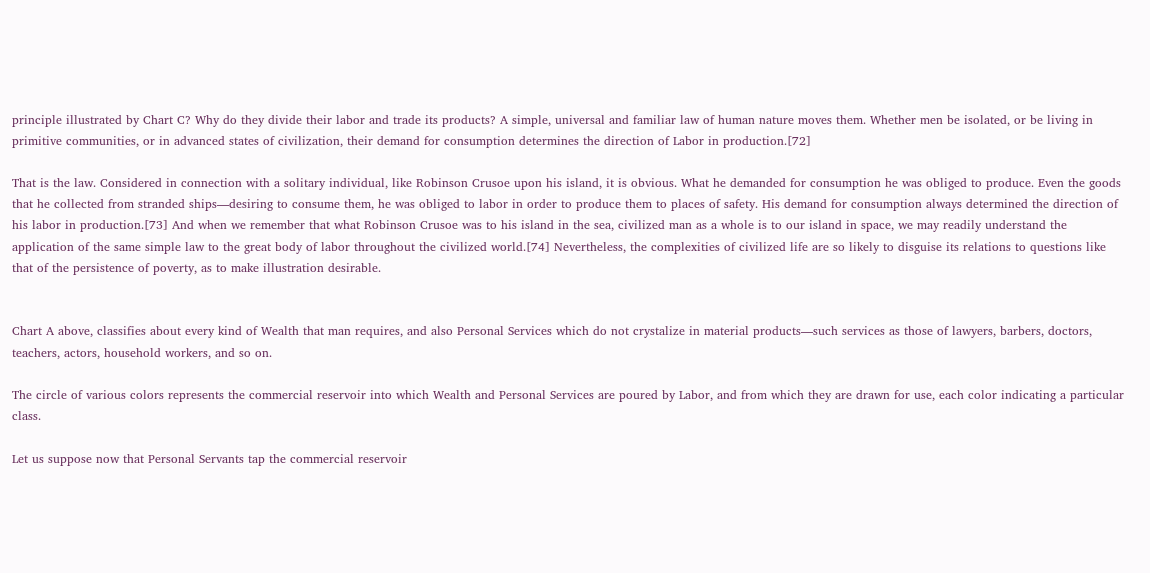principle illustrated by Chart C? Why do they divide their labor and trade its products? A simple, universal and familiar law of human nature moves them. Whether men be isolated, or be living in primitive communities, or in advanced states of civilization, their demand for consumption determines the direction of Labor in production.[72]

That is the law. Considered in connection with a solitary individual, like Robinson Crusoe upon his island, it is obvious. What he demanded for consumption he was obliged to produce. Even the goods that he collected from stranded ships—desiring to consume them, he was obliged to labor in order to produce them to places of safety. His demand for consumption always determined the direction of his labor in production.[73] And when we remember that what Robinson Crusoe was to his island in the sea, civilized man as a whole is to our island in space, we may readily understand the application of the same simple law to the great body of labor throughout the civilized world.[74] Nevertheless, the complexities of civilized life are so likely to disguise its relations to questions like that of the persistence of poverty, as to make illustration desirable.


Chart A above, classifies about every kind of Wealth that man requires, and also Personal Services which do not crystalize in material products—such services as those of lawyers, barbers, doctors, teachers, actors, household workers, and so on.

The circle of various colors represents the commercial reservoir into which Wealth and Personal Services are poured by Labor, and from which they are drawn for use, each color indicating a particular class.

Let us suppose now that Personal Servants tap the commercial reservoir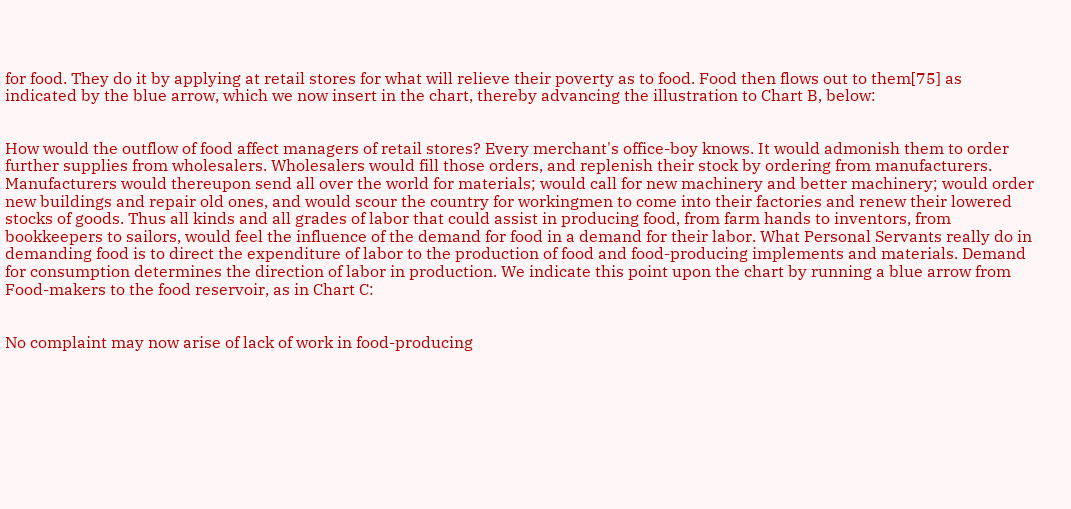for food. They do it by applying at retail stores for what will relieve their poverty as to food. Food then flows out to them[75] as indicated by the blue arrow, which we now insert in the chart, thereby advancing the illustration to Chart B, below:


How would the outflow of food affect managers of retail stores? Every merchant's office-boy knows. It would admonish them to order further supplies from wholesalers. Wholesalers would fill those orders, and replenish their stock by ordering from manufacturers. Manufacturers would thereupon send all over the world for materials; would call for new machinery and better machinery; would order new buildings and repair old ones, and would scour the country for workingmen to come into their factories and renew their lowered stocks of goods. Thus all kinds and all grades of labor that could assist in producing food, from farm hands to inventors, from bookkeepers to sailors, would feel the influence of the demand for food in a demand for their labor. What Personal Servants really do in demanding food is to direct the expenditure of labor to the production of food and food-producing implements and materials. Demand for consumption determines the direction of labor in production. We indicate this point upon the chart by running a blue arrow from Food-makers to the food reservoir, as in Chart C:


No complaint may now arise of lack of work in food-producing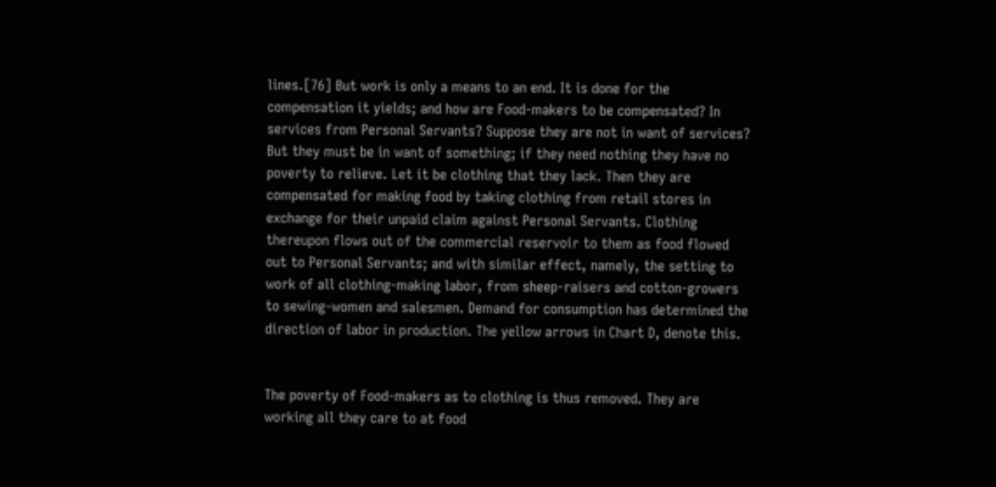lines.[76] But work is only a means to an end. It is done for the compensation it yields; and how are Food-makers to be compensated? In services from Personal Servants? Suppose they are not in want of services? But they must be in want of something; if they need nothing they have no poverty to relieve. Let it be clothing that they lack. Then they are compensated for making food by taking clothing from retail stores in exchange for their unpaid claim against Personal Servants. Clothing thereupon flows out of the commercial reservoir to them as food flowed out to Personal Servants; and with similar effect, namely, the setting to work of all clothing-making labor, from sheep-raisers and cotton-growers to sewing-women and salesmen. Demand for consumption has determined the direction of labor in production. The yellow arrows in Chart D, denote this.


The poverty of Food-makers as to clothing is thus removed. They are working all they care to at food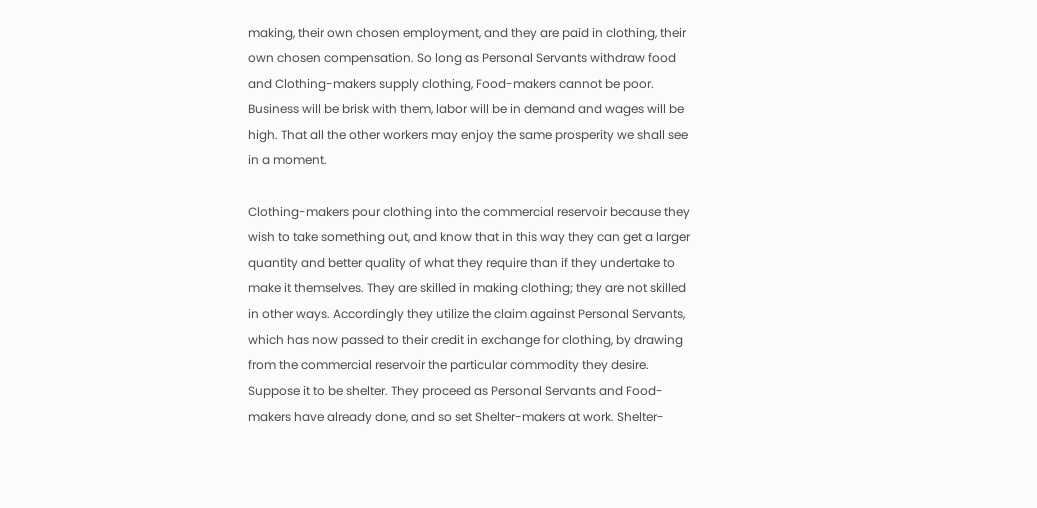making, their own chosen employment, and they are paid in clothing, their own chosen compensation. So long as Personal Servants withdraw food and Clothing-makers supply clothing, Food-makers cannot be poor. Business will be brisk with them, labor will be in demand and wages will be high. That all the other workers may enjoy the same prosperity we shall see in a moment.

Clothing-makers pour clothing into the commercial reservoir because they wish to take something out, and know that in this way they can get a larger quantity and better quality of what they require than if they undertake to make it themselves. They are skilled in making clothing; they are not skilled in other ways. Accordingly they utilize the claim against Personal Servants, which has now passed to their credit in exchange for clothing, by drawing from the commercial reservoir the particular commodity they desire. Suppose it to be shelter. They proceed as Personal Servants and Food-makers have already done, and so set Shelter-makers at work. Shelter-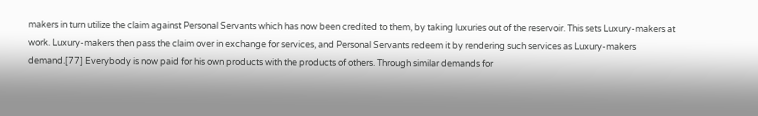makers in turn utilize the claim against Personal Servants which has now been credited to them, by taking luxuries out of the reservoir. This sets Luxury-makers at work. Luxury-makers then pass the claim over in exchange for services, and Personal Servants redeem it by rendering such services as Luxury-makers demand.[77] Everybody is now paid for his own products with the products of others. Through similar demands for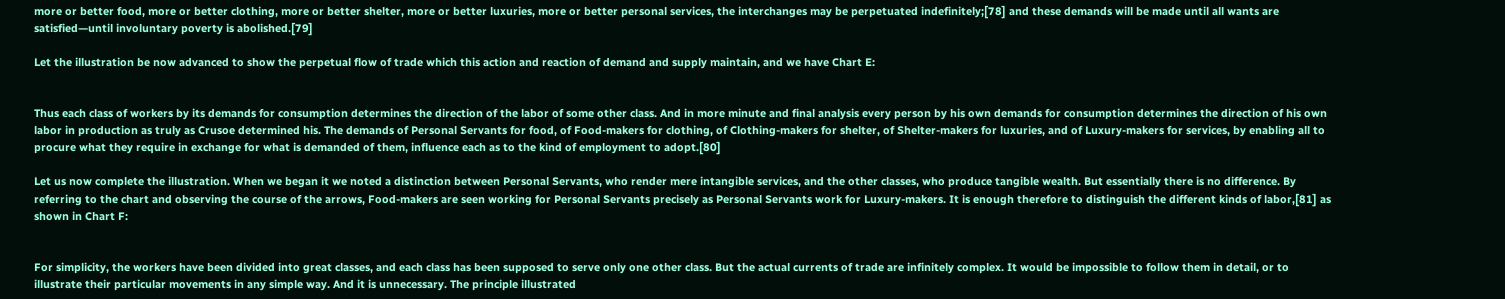more or better food, more or better clothing, more or better shelter, more or better luxuries, more or better personal services, the interchanges may be perpetuated indefinitely;[78] and these demands will be made until all wants are satisfied—until involuntary poverty is abolished.[79]

Let the illustration be now advanced to show the perpetual flow of trade which this action and reaction of demand and supply maintain, and we have Chart E:


Thus each class of workers by its demands for consumption determines the direction of the labor of some other class. And in more minute and final analysis every person by his own demands for consumption determines the direction of his own labor in production as truly as Crusoe determined his. The demands of Personal Servants for food, of Food-makers for clothing, of Clothing-makers for shelter, of Shelter-makers for luxuries, and of Luxury-makers for services, by enabling all to procure what they require in exchange for what is demanded of them, influence each as to the kind of employment to adopt.[80]

Let us now complete the illustration. When we began it we noted a distinction between Personal Servants, who render mere intangible services, and the other classes, who produce tangible wealth. But essentially there is no difference. By referring to the chart and observing the course of the arrows, Food-makers are seen working for Personal Servants precisely as Personal Servants work for Luxury-makers. It is enough therefore to distinguish the different kinds of labor,[81] as shown in Chart F:


For simplicity, the workers have been divided into great classes, and each class has been supposed to serve only one other class. But the actual currents of trade are infinitely complex. It would be impossible to follow them in detail, or to illustrate their particular movements in any simple way. And it is unnecessary. The principle illustrated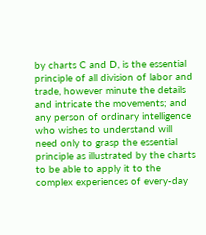by charts C and D, is the essential principle of all division of labor and trade, however minute the details and intricate the movements; and any person of ordinary intelligence who wishes to understand will need only to grasp the essential principle as illustrated by the charts to be able to apply it to the complex experiences of every-day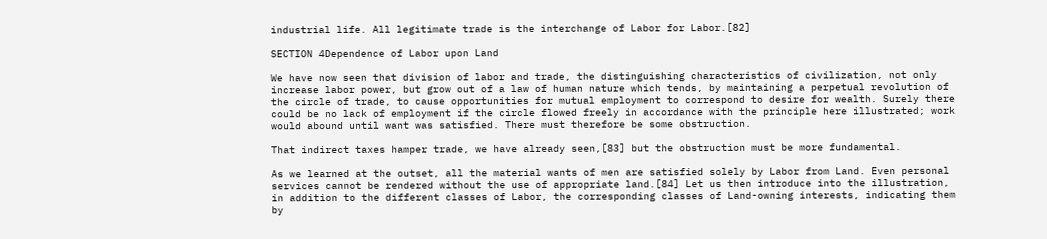industrial life. All legitimate trade is the interchange of Labor for Labor.[82]

SECTION 4Dependence of Labor upon Land

We have now seen that division of labor and trade, the distinguishing characteristics of civilization, not only increase labor power, but grow out of a law of human nature which tends, by maintaining a perpetual revolution of the circle of trade, to cause opportunities for mutual employment to correspond to desire for wealth. Surely there could be no lack of employment if the circle flowed freely in accordance with the principle here illustrated; work would abound until want was satisfied. There must therefore be some obstruction.

That indirect taxes hamper trade, we have already seen,[83] but the obstruction must be more fundamental.

As we learned at the outset, all the material wants of men are satisfied solely by Labor from Land. Even personal services cannot be rendered without the use of appropriate land.[84] Let us then introduce into the illustration, in addition to the different classes of Labor, the corresponding classes of Land-owning interests, indicating them by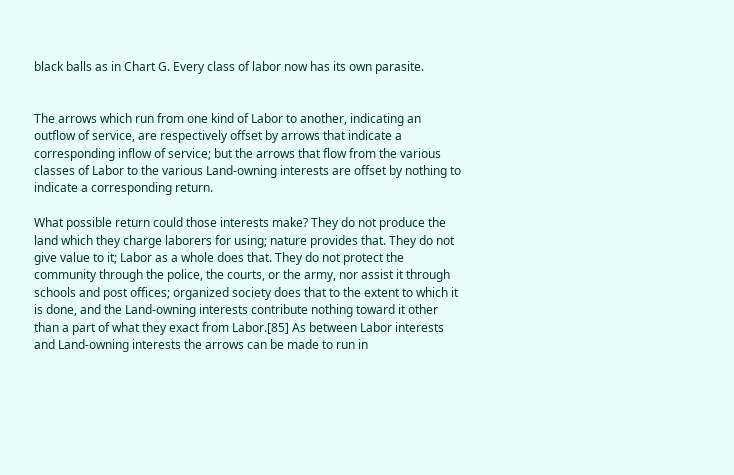black balls as in Chart G. Every class of labor now has its own parasite.


The arrows which run from one kind of Labor to another, indicating an outflow of service, are respectively offset by arrows that indicate a corresponding inflow of service; but the arrows that flow from the various classes of Labor to the various Land-owning interests are offset by nothing to indicate a corresponding return.

What possible return could those interests make? They do not produce the land which they charge laborers for using; nature provides that. They do not give value to it; Labor as a whole does that. They do not protect the community through the police, the courts, or the army, nor assist it through schools and post offices; organized society does that to the extent to which it is done, and the Land-owning interests contribute nothing toward it other than a part of what they exact from Labor.[85] As between Labor interests and Land-owning interests the arrows can be made to run in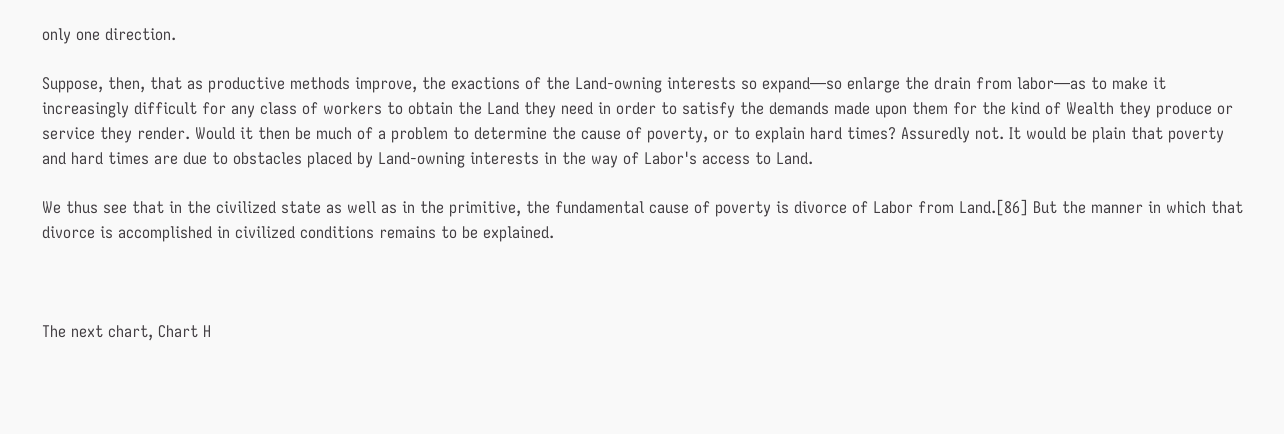only one direction.

Suppose, then, that as productive methods improve, the exactions of the Land-owning interests so expand—so enlarge the drain from labor—as to make it increasingly difficult for any class of workers to obtain the Land they need in order to satisfy the demands made upon them for the kind of Wealth they produce or service they render. Would it then be much of a problem to determine the cause of poverty, or to explain hard times? Assuredly not. It would be plain that poverty and hard times are due to obstacles placed by Land-owning interests in the way of Labor's access to Land.

We thus see that in the civilized state as well as in the primitive, the fundamental cause of poverty is divorce of Labor from Land.[86] But the manner in which that divorce is accomplished in civilized conditions remains to be explained.



The next chart, Chart H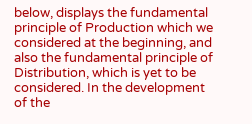below, displays the fundamental principle of Production which we considered at the beginning, and also the fundamental principle of Distribution, which is yet to be considered. In the development of the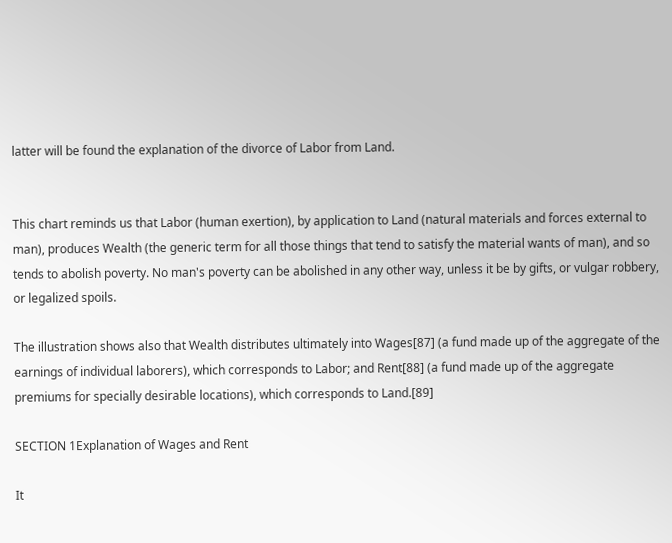latter will be found the explanation of the divorce of Labor from Land.


This chart reminds us that Labor (human exertion), by application to Land (natural materials and forces external to man), produces Wealth (the generic term for all those things that tend to satisfy the material wants of man), and so tends to abolish poverty. No man's poverty can be abolished in any other way, unless it be by gifts, or vulgar robbery, or legalized spoils.

The illustration shows also that Wealth distributes ultimately into Wages[87] (a fund made up of the aggregate of the earnings of individual laborers), which corresponds to Labor; and Rent[88] (a fund made up of the aggregate premiums for specially desirable locations), which corresponds to Land.[89]

SECTION 1Explanation of Wages and Rent

It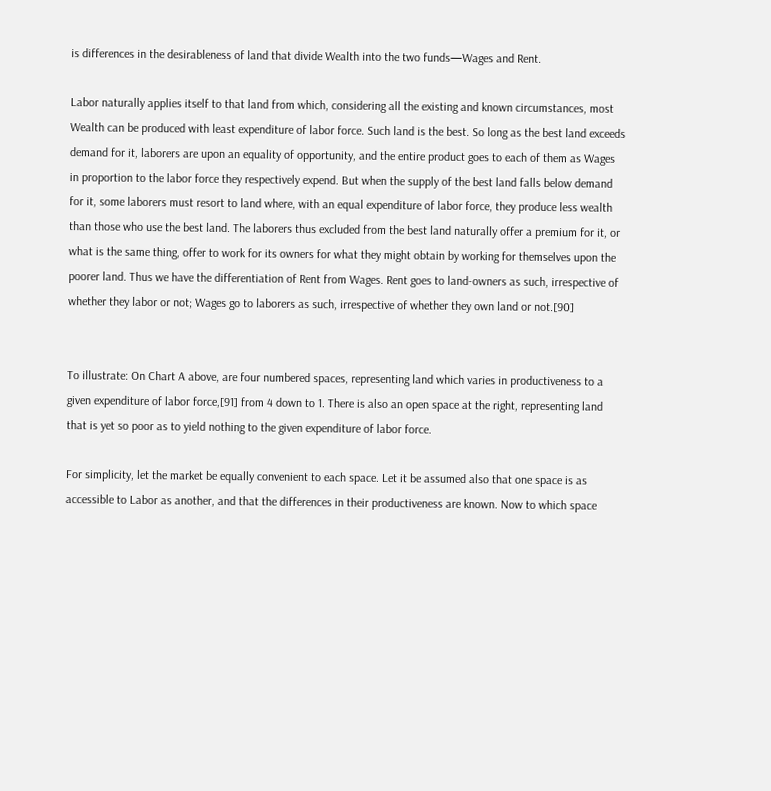is differences in the desirableness of land that divide Wealth into the two funds—Wages and Rent.

Labor naturally applies itself to that land from which, considering all the existing and known circumstances, most Wealth can be produced with least expenditure of labor force. Such land is the best. So long as the best land exceeds demand for it, laborers are upon an equality of opportunity, and the entire product goes to each of them as Wages in proportion to the labor force they respectively expend. But when the supply of the best land falls below demand for it, some laborers must resort to land where, with an equal expenditure of labor force, they produce less wealth than those who use the best land. The laborers thus excluded from the best land naturally offer a premium for it, or what is the same thing, offer to work for its owners for what they might obtain by working for themselves upon the poorer land. Thus we have the differentiation of Rent from Wages. Rent goes to land-owners as such, irrespective of whether they labor or not; Wages go to laborers as such, irrespective of whether they own land or not.[90]


To illustrate: On Chart A above, are four numbered spaces, representing land which varies in productiveness to a given expenditure of labor force,[91] from 4 down to 1. There is also an open space at the right, representing land that is yet so poor as to yield nothing to the given expenditure of labor force.

For simplicity, let the market be equally convenient to each space. Let it be assumed also that one space is as accessible to Labor as another, and that the differences in their productiveness are known. Now to which space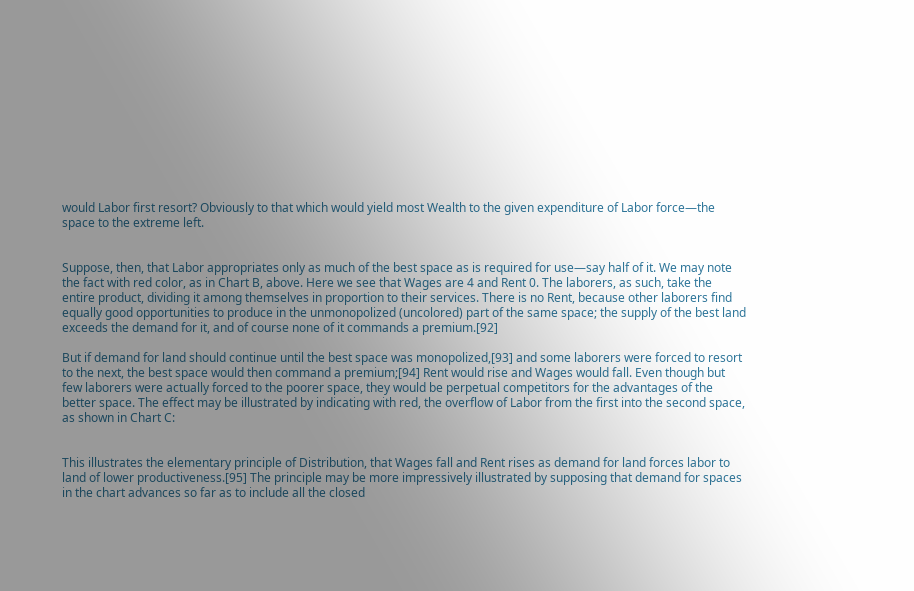would Labor first resort? Obviously to that which would yield most Wealth to the given expenditure of Labor force—the space to the extreme left.


Suppose, then, that Labor appropriates only as much of the best space as is required for use—say half of it. We may note the fact with red color, as in Chart B, above. Here we see that Wages are 4 and Rent 0. The laborers, as such, take the entire product, dividing it among themselves in proportion to their services. There is no Rent, because other laborers find equally good opportunities to produce in the unmonopolized (uncolored) part of the same space; the supply of the best land exceeds the demand for it, and of course none of it commands a premium.[92]

But if demand for land should continue until the best space was monopolized,[93] and some laborers were forced to resort to the next, the best space would then command a premium;[94] Rent would rise and Wages would fall. Even though but few laborers were actually forced to the poorer space, they would be perpetual competitors for the advantages of the better space. The effect may be illustrated by indicating with red, the overflow of Labor from the first into the second space, as shown in Chart C:


This illustrates the elementary principle of Distribution, that Wages fall and Rent rises as demand for land forces labor to land of lower productiveness.[95] The principle may be more impressively illustrated by supposing that demand for spaces in the chart advances so far as to include all the closed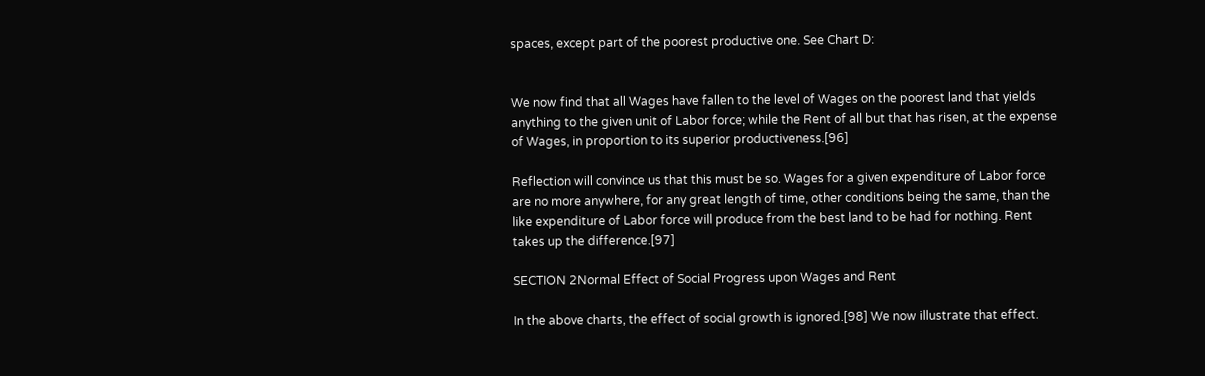spaces, except part of the poorest productive one. See Chart D:


We now find that all Wages have fallen to the level of Wages on the poorest land that yields anything to the given unit of Labor force; while the Rent of all but that has risen, at the expense of Wages, in proportion to its superior productiveness.[96]

Reflection will convince us that this must be so. Wages for a given expenditure of Labor force are no more anywhere, for any great length of time, other conditions being the same, than the like expenditure of Labor force will produce from the best land to be had for nothing. Rent takes up the difference.[97]

SECTION 2Normal Effect of Social Progress upon Wages and Rent

In the above charts, the effect of social growth is ignored.[98] We now illustrate that effect.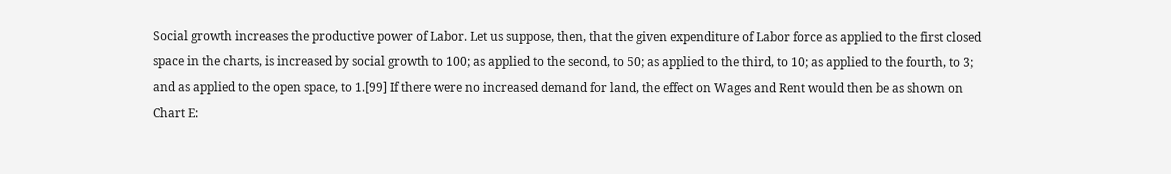Social growth increases the productive power of Labor. Let us suppose, then, that the given expenditure of Labor force as applied to the first closed space in the charts, is increased by social growth to 100; as applied to the second, to 50; as applied to the third, to 10; as applied to the fourth, to 3; and as applied to the open space, to 1.[99] If there were no increased demand for land, the effect on Wages and Rent would then be as shown on Chart E: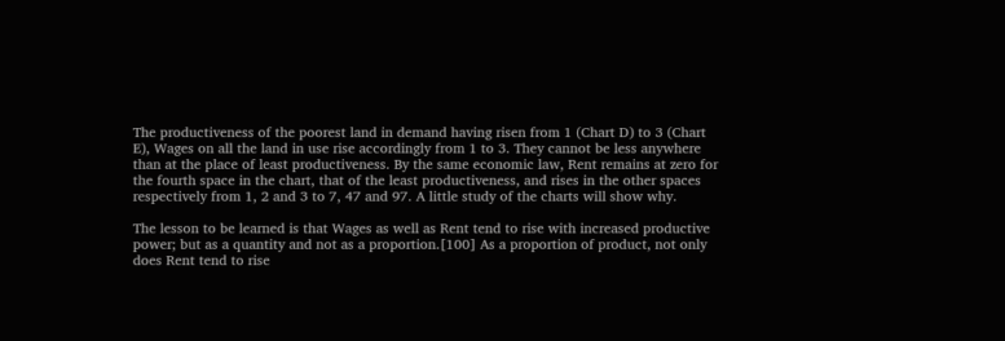The productiveness of the poorest land in demand having risen from 1 (Chart D) to 3 (Chart E), Wages on all the land in use rise accordingly from 1 to 3. They cannot be less anywhere than at the place of least productiveness. By the same economic law, Rent remains at zero for the fourth space in the chart, that of the least productiveness, and rises in the other spaces respectively from 1, 2 and 3 to 7, 47 and 97. A little study of the charts will show why.

The lesson to be learned is that Wages as well as Rent tend to rise with increased productive power; but as a quantity and not as a proportion.[100] As a proportion of product, not only does Rent tend to rise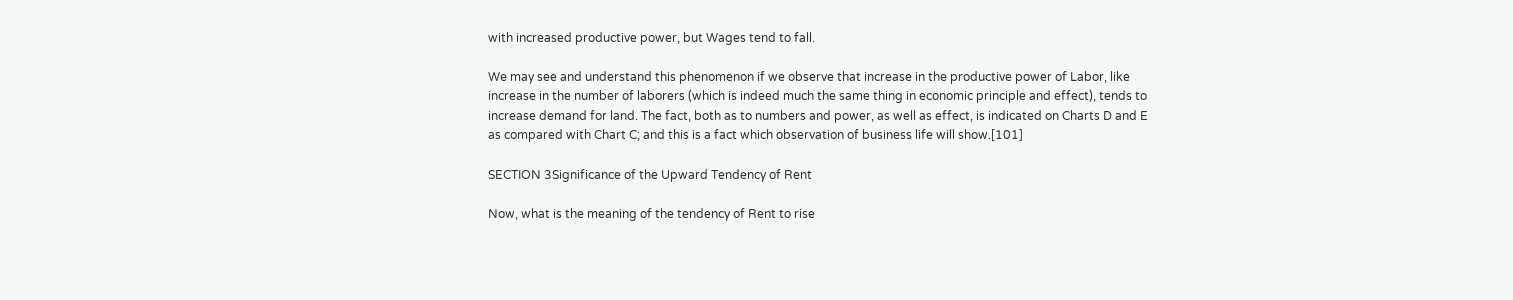with increased productive power, but Wages tend to fall.

We may see and understand this phenomenon if we observe that increase in the productive power of Labor, like increase in the number of laborers (which is indeed much the same thing in economic principle and effect), tends to increase demand for land. The fact, both as to numbers and power, as well as effect, is indicated on Charts D and E as compared with Chart C; and this is a fact which observation of business life will show.[101]

SECTION 3Significance of the Upward Tendency of Rent

Now, what is the meaning of the tendency of Rent to rise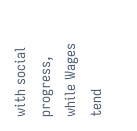with social progress, while Wages tend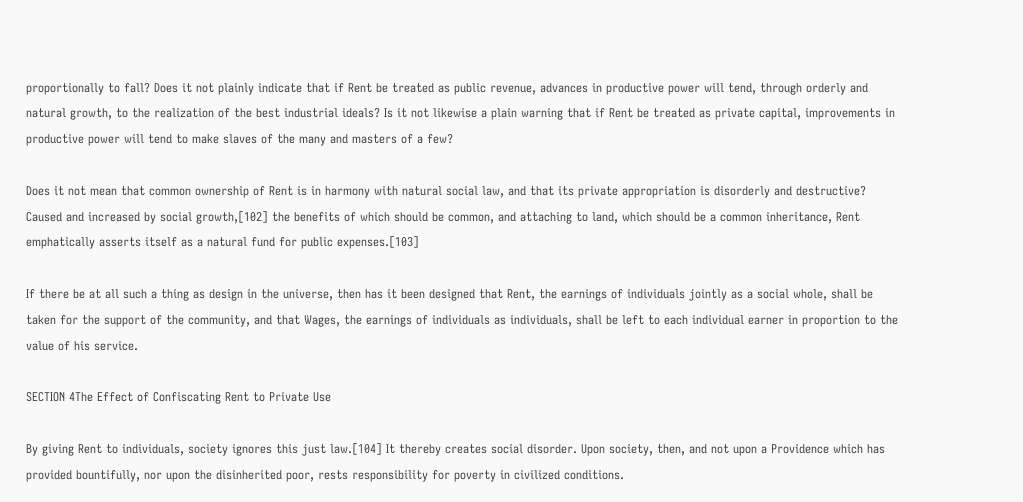proportionally to fall? Does it not plainly indicate that if Rent be treated as public revenue, advances in productive power will tend, through orderly and natural growth, to the realization of the best industrial ideals? Is it not likewise a plain warning that if Rent be treated as private capital, improvements in productive power will tend to make slaves of the many and masters of a few?

Does it not mean that common ownership of Rent is in harmony with natural social law, and that its private appropriation is disorderly and destructive? Caused and increased by social growth,[102] the benefits of which should be common, and attaching to land, which should be a common inheritance, Rent emphatically asserts itself as a natural fund for public expenses.[103]

If there be at all such a thing as design in the universe, then has it been designed that Rent, the earnings of individuals jointly as a social whole, shall be taken for the support of the community, and that Wages, the earnings of individuals as individuals, shall be left to each individual earner in proportion to the value of his service.

SECTION 4The Effect of Confiscating Rent to Private Use

By giving Rent to individuals, society ignores this just law.[104] It thereby creates social disorder. Upon society, then, and not upon a Providence which has provided bountifully, nor upon the disinherited poor, rests responsibility for poverty in civilized conditions.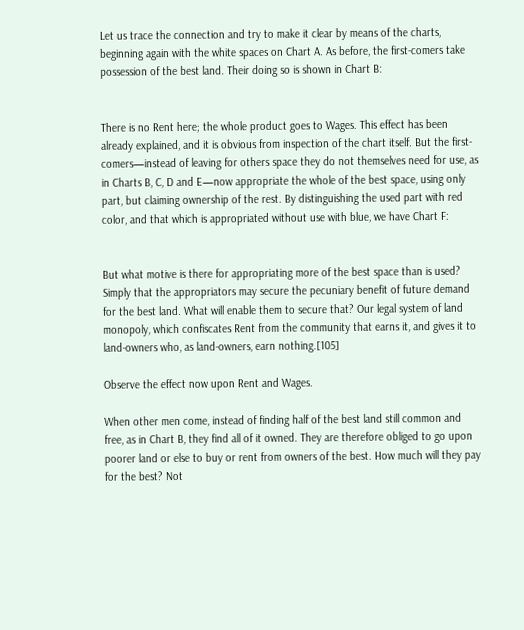Let us trace the connection and try to make it clear by means of the charts, beginning again with the white spaces on Chart A. As before, the first-comers take possession of the best land. Their doing so is shown in Chart B:


There is no Rent here; the whole product goes to Wages. This effect has been already explained, and it is obvious from inspection of the chart itself. But the first-comers—instead of leaving for others space they do not themselves need for use, as in Charts B, C, D and E—now appropriate the whole of the best space, using only part, but claiming ownership of the rest. By distinguishing the used part with red color, and that which is appropriated without use with blue, we have Chart F:


But what motive is there for appropriating more of the best space than is used? Simply that the appropriators may secure the pecuniary benefit of future demand for the best land. What will enable them to secure that? Our legal system of land monopoly, which confiscates Rent from the community that earns it, and gives it to land-owners who, as land-owners, earn nothing.[105]

Observe the effect now upon Rent and Wages.

When other men come, instead of finding half of the best land still common and free, as in Chart B, they find all of it owned. They are therefore obliged to go upon poorer land or else to buy or rent from owners of the best. How much will they pay for the best? Not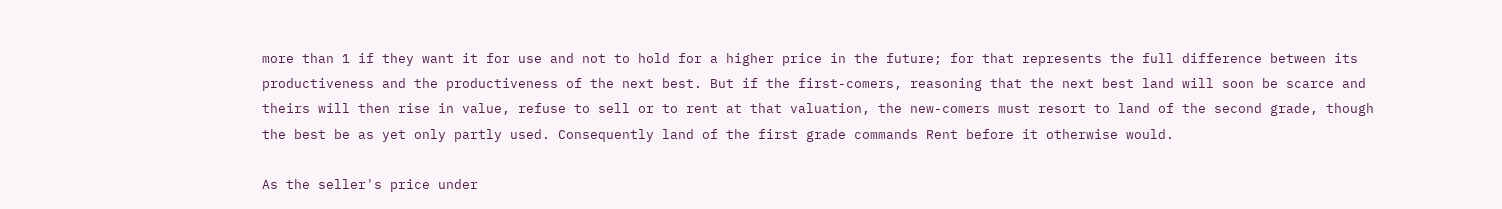more than 1 if they want it for use and not to hold for a higher price in the future; for that represents the full difference between its productiveness and the productiveness of the next best. But if the first-comers, reasoning that the next best land will soon be scarce and theirs will then rise in value, refuse to sell or to rent at that valuation, the new-comers must resort to land of the second grade, though the best be as yet only partly used. Consequently land of the first grade commands Rent before it otherwise would.

As the seller's price under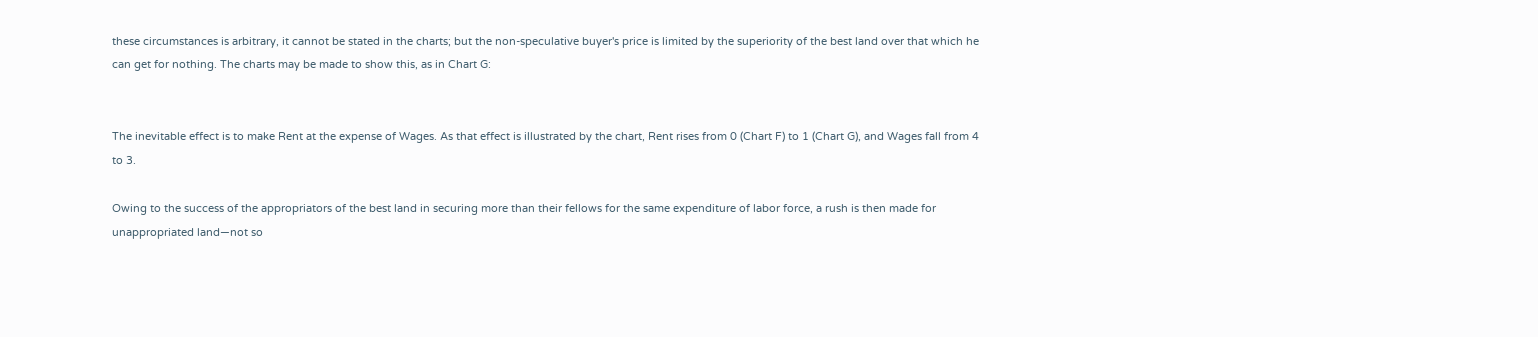these circumstances is arbitrary, it cannot be stated in the charts; but the non-speculative buyer's price is limited by the superiority of the best land over that which he can get for nothing. The charts may be made to show this, as in Chart G:


The inevitable effect is to make Rent at the expense of Wages. As that effect is illustrated by the chart, Rent rises from 0 (Chart F) to 1 (Chart G), and Wages fall from 4 to 3.

Owing to the success of the appropriators of the best land in securing more than their fellows for the same expenditure of labor force, a rush is then made for unappropriated land—not so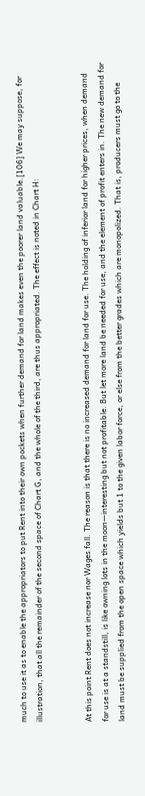much to use it as to enable the appropriators to put Rent into their own pockets when further demand for land makes even the poorer land valuable.[106] We may suppose, for illustration, that all the remainder of the second space of Chart G, and the whole of the third, are thus appropriated. The effect is noted in Chart H:


At this point Rent does not increase nor Wages fall. The reason is that there is no increased demand for land for use. The holding of inferior land for higher prices, when demand for use is at a standstill, is like owning lots in the moon—interesting but not profitable. But let more land be needed for use, and the element of profit enters in. The new demand for land must be supplied from the open space which yields but 1 to the given labor force, or else from the better grades which are monopolized. That is, producers must go to the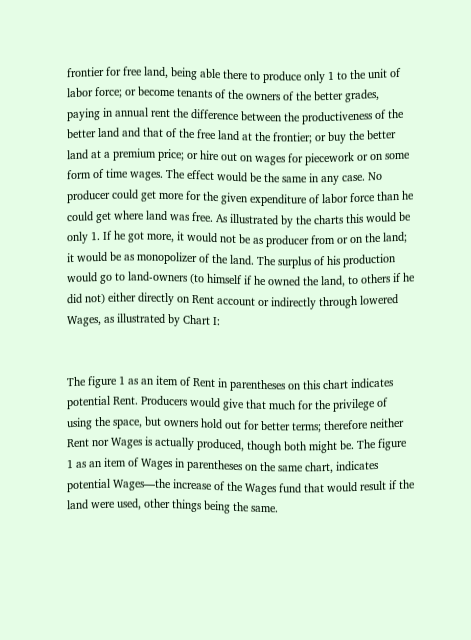frontier for free land, being able there to produce only 1 to the unit of labor force; or become tenants of the owners of the better grades, paying in annual rent the difference between the productiveness of the better land and that of the free land at the frontier; or buy the better land at a premium price; or hire out on wages for piecework or on some form of time wages. The effect would be the same in any case. No producer could get more for the given expenditure of labor force than he could get where land was free. As illustrated by the charts this would be only 1. If he got more, it would not be as producer from or on the land; it would be as monopolizer of the land. The surplus of his production would go to land-owners (to himself if he owned the land, to others if he did not) either directly on Rent account or indirectly through lowered Wages, as illustrated by Chart I:


The figure 1 as an item of Rent in parentheses on this chart indicates potential Rent. Producers would give that much for the privilege of using the space, but owners hold out for better terms; therefore neither Rent nor Wages is actually produced, though both might be. The figure 1 as an item of Wages in parentheses on the same chart, indicates potential Wages—the increase of the Wages fund that would result if the land were used, other things being the same.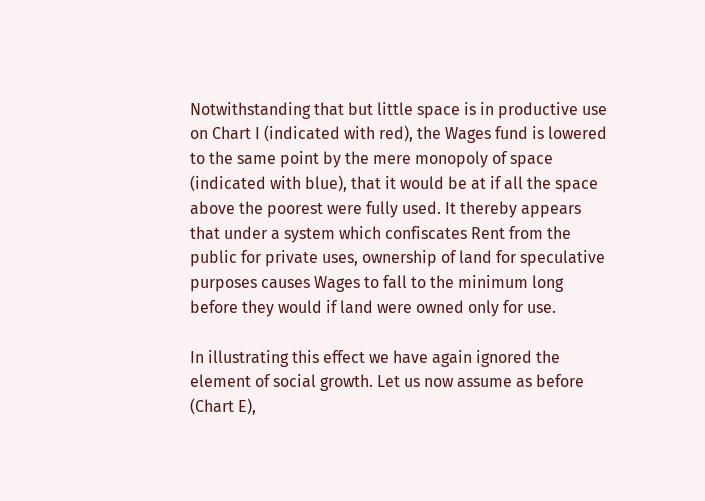Notwithstanding that but little space is in productive use on Chart I (indicated with red), the Wages fund is lowered to the same point by the mere monopoly of space (indicated with blue), that it would be at if all the space above the poorest were fully used. It thereby appears that under a system which confiscates Rent from the public for private uses, ownership of land for speculative purposes causes Wages to fall to the minimum long before they would if land were owned only for use.

In illustrating this effect we have again ignored the element of social growth. Let us now assume as before (Chart E),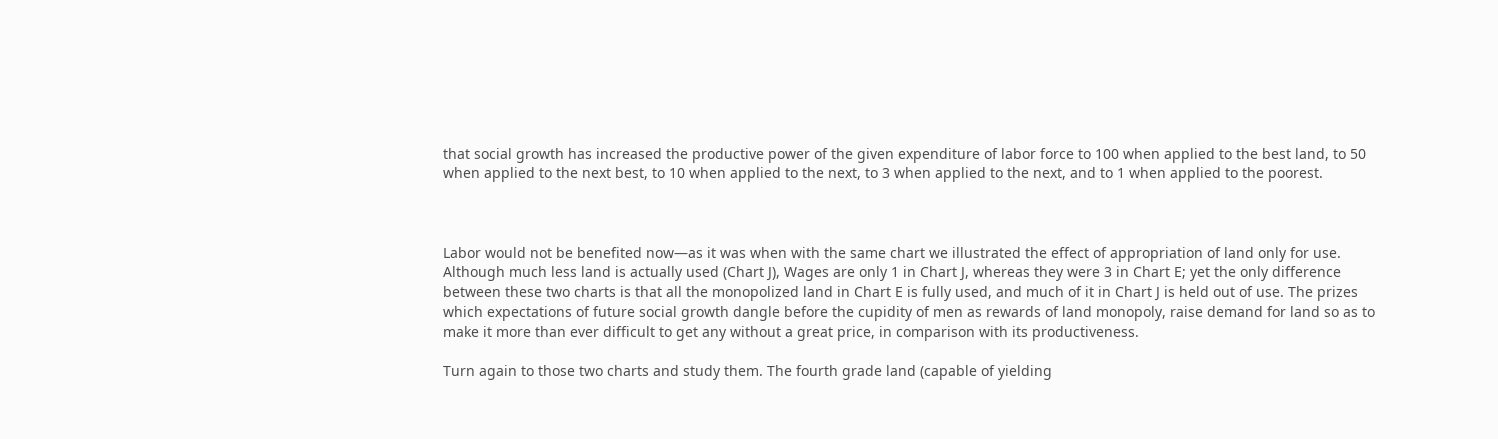that social growth has increased the productive power of the given expenditure of labor force to 100 when applied to the best land, to 50 when applied to the next best, to 10 when applied to the next, to 3 when applied to the next, and to 1 when applied to the poorest.



Labor would not be benefited now—as it was when with the same chart we illustrated the effect of appropriation of land only for use. Although much less land is actually used (Chart J), Wages are only 1 in Chart J, whereas they were 3 in Chart E; yet the only difference between these two charts is that all the monopolized land in Chart E is fully used, and much of it in Chart J is held out of use. The prizes which expectations of future social growth dangle before the cupidity of men as rewards of land monopoly, raise demand for land so as to make it more than ever difficult to get any without a great price, in comparison with its productiveness.

Turn again to those two charts and study them. The fourth grade land (capable of yielding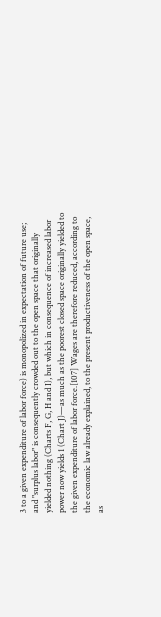3 to a given expenditure of labor force) is monopolized in expectation of future use; and "surplus labor" is consequently crowded out to the open space that originally yielded nothing (Charts F, G, H and I), but which in consequence of increased labor power now yields 1 (Chart J)—as much as the poorest closed space originally yielded to the given expenditure of labor force.[107] Wages are therefore reduced, according to the economic law already explained, to the present productiveness of the open space, as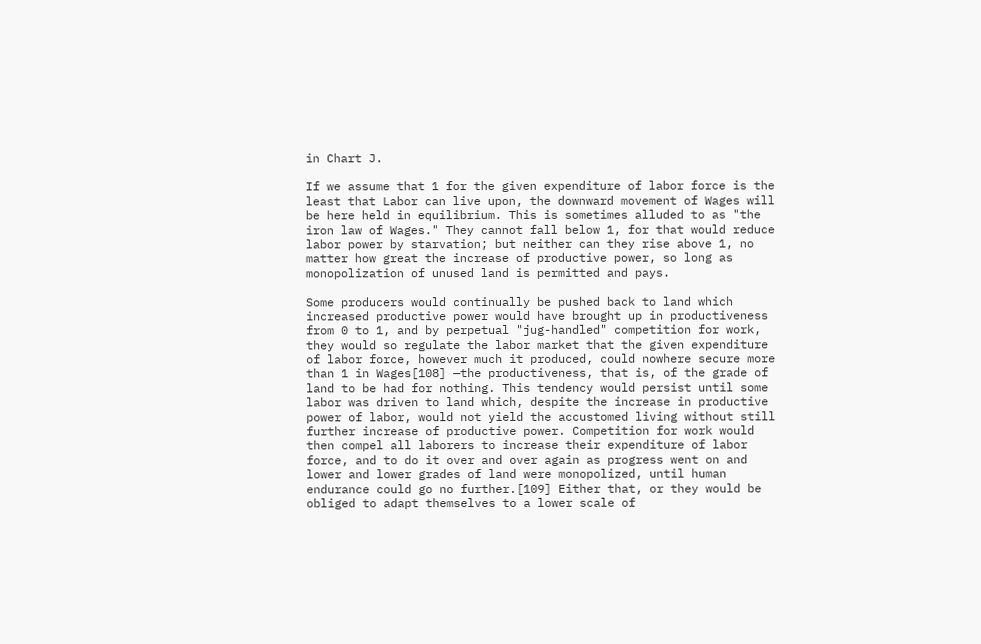in Chart J.

If we assume that 1 for the given expenditure of labor force is the least that Labor can live upon, the downward movement of Wages will be here held in equilibrium. This is sometimes alluded to as "the iron law of Wages." They cannot fall below 1, for that would reduce labor power by starvation; but neither can they rise above 1, no matter how great the increase of productive power, so long as monopolization of unused land is permitted and pays.

Some producers would continually be pushed back to land which increased productive power would have brought up in productiveness from 0 to 1, and by perpetual "jug-handled" competition for work, they would so regulate the labor market that the given expenditure of labor force, however much it produced, could nowhere secure more than 1 in Wages[108] —the productiveness, that is, of the grade of land to be had for nothing. This tendency would persist until some labor was driven to land which, despite the increase in productive power of labor, would not yield the accustomed living without still further increase of productive power. Competition for work would then compel all laborers to increase their expenditure of labor force, and to do it over and over again as progress went on and lower and lower grades of land were monopolized, until human endurance could go no further.[109] Either that, or they would be obliged to adapt themselves to a lower scale of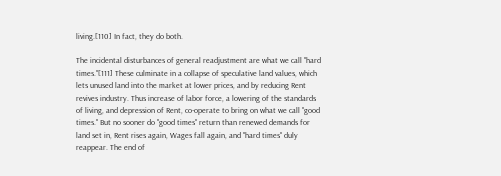living.[110] In fact, they do both.

The incidental disturbances of general readjustment are what we call "hard times."[111] These culminate in a collapse of speculative land values, which lets unused land into the market at lower prices, and by reducing Rent revives industry. Thus increase of labor force, a lowering of the standards of living, and depression of Rent, co-operate to bring on what we call "good times." But no sooner do "good times" return than renewed demands for land set in, Rent rises again, Wages fall again, and "hard times" duly reappear. The end of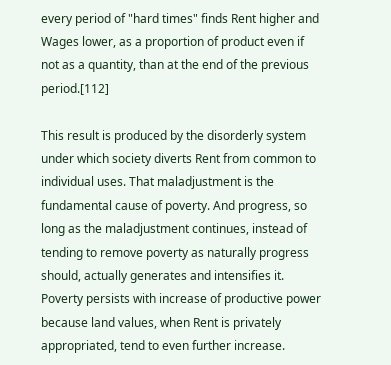every period of "hard times" finds Rent higher and Wages lower, as a proportion of product even if not as a quantity, than at the end of the previous period.[112]

This result is produced by the disorderly system under which society diverts Rent from common to individual uses. That maladjustment is the fundamental cause of poverty. And progress, so long as the maladjustment continues, instead of tending to remove poverty as naturally progress should, actually generates and intensifies it. Poverty persists with increase of productive power because land values, when Rent is privately appropriated, tend to even further increase.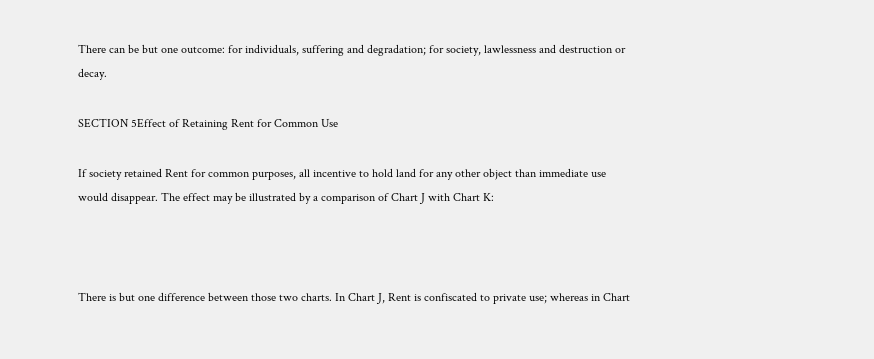There can be but one outcome: for individuals, suffering and degradation; for society, lawlessness and destruction or decay.

SECTION 5Effect of Retaining Rent for Common Use

If society retained Rent for common purposes, all incentive to hold land for any other object than immediate use would disappear. The effect may be illustrated by a comparison of Chart J with Chart K:



There is but one difference between those two charts. In Chart J, Rent is confiscated to private use; whereas in Chart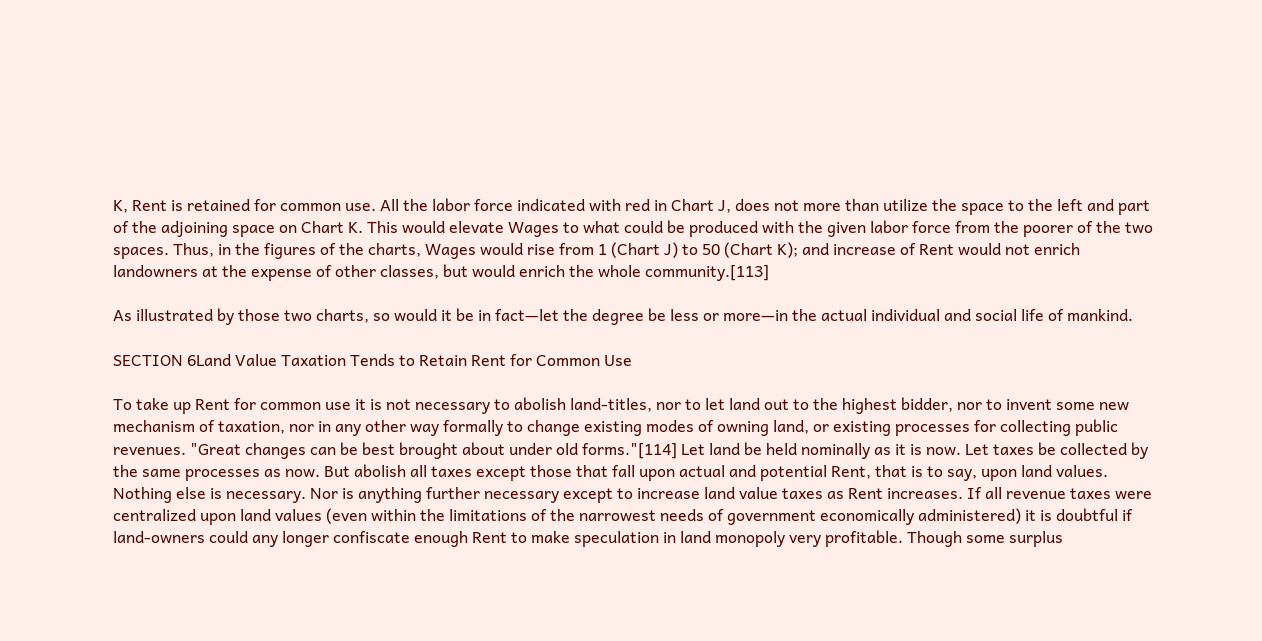K, Rent is retained for common use. All the labor force indicated with red in Chart J, does not more than utilize the space to the left and part of the adjoining space on Chart K. This would elevate Wages to what could be produced with the given labor force from the poorer of the two spaces. Thus, in the figures of the charts, Wages would rise from 1 (Chart J) to 50 (Chart K); and increase of Rent would not enrich landowners at the expense of other classes, but would enrich the whole community.[113]

As illustrated by those two charts, so would it be in fact—let the degree be less or more—in the actual individual and social life of mankind.

SECTION 6Land Value Taxation Tends to Retain Rent for Common Use

To take up Rent for common use it is not necessary to abolish land-titles, nor to let land out to the highest bidder, nor to invent some new mechanism of taxation, nor in any other way formally to change existing modes of owning land, or existing processes for collecting public revenues. "Great changes can be best brought about under old forms."[114] Let land be held nominally as it is now. Let taxes be collected by the same processes as now. But abolish all taxes except those that fall upon actual and potential Rent, that is to say, upon land values. Nothing else is necessary. Nor is anything further necessary except to increase land value taxes as Rent increases. If all revenue taxes were centralized upon land values (even within the limitations of the narrowest needs of government economically administered) it is doubtful if land-owners could any longer confiscate enough Rent to make speculation in land monopoly very profitable. Though some surplus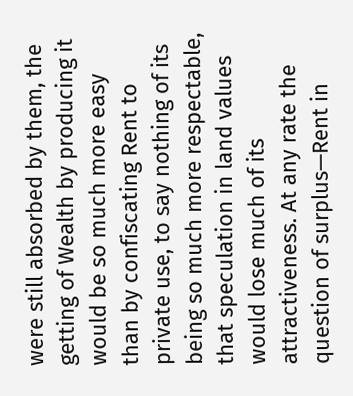were still absorbed by them, the getting of Wealth by producing it would be so much more easy than by confiscating Rent to private use, to say nothing of its being so much more respectable, that speculation in land values would lose much of its attractiveness. At any rate the question of surplus—Rent in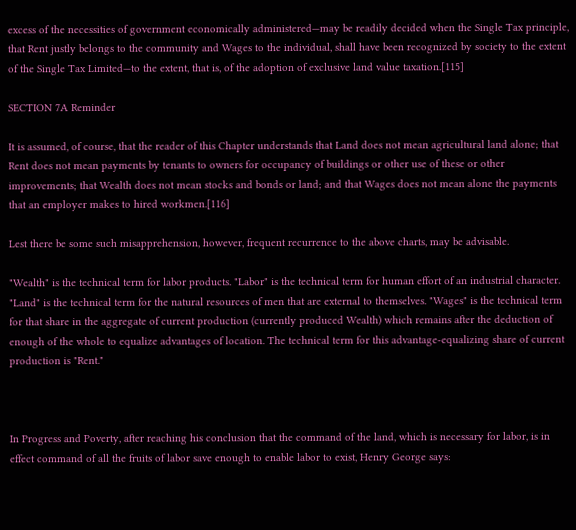excess of the necessities of government economically administered—may be readily decided when the Single Tax principle, that Rent justly belongs to the community and Wages to the individual, shall have been recognized by society to the extent of the Single Tax Limited—to the extent, that is, of the adoption of exclusive land value taxation.[115]

SECTION 7A Reminder

It is assumed, of course, that the reader of this Chapter understands that Land does not mean agricultural land alone; that Rent does not mean payments by tenants to owners for occupancy of buildings or other use of these or other improvements; that Wealth does not mean stocks and bonds or land; and that Wages does not mean alone the payments that an employer makes to hired workmen.[116]

Lest there be some such misapprehension, however, frequent recurrence to the above charts, may be advisable.

"Wealth" is the technical term for labor products. "Labor" is the technical term for human effort of an industrial character. "Land" is the technical term for the natural resources of men that are external to themselves. "Wages" is the technical term for that share in the aggregate of current production (currently produced Wealth) which remains after the deduction of enough of the whole to equalize advantages of location. The technical term for this advantage-equalizing share of current production is "Rent."



In Progress and Poverty, after reaching his conclusion that the command of the land, which is necessary for labor, is in effect command of all the fruits of labor save enough to enable labor to exist, Henry George says: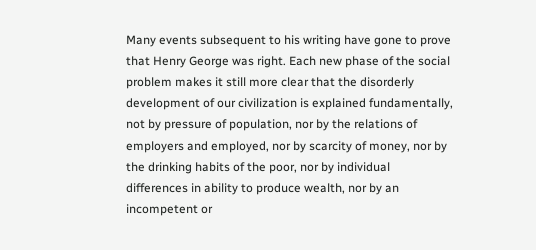Many events subsequent to his writing have gone to prove that Henry George was right. Each new phase of the social problem makes it still more clear that the disorderly development of our civilization is explained fundamentally, not by pressure of population, nor by the relations of employers and employed, nor by scarcity of money, nor by the drinking habits of the poor, nor by individual differences in ability to produce wealth, nor by an incompetent or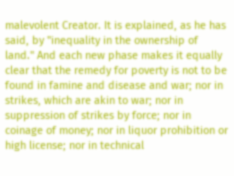malevolent Creator. It is explained, as he has said, by "inequality in the ownership of land." And each new phase makes it equally clear that the remedy for poverty is not to be found in famine and disease and war; nor in strikes, which are akin to war; nor in suppression of strikes by force; nor in coinage of money; nor in liquor prohibition or high license; nor in technical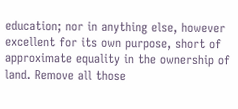education; nor in anything else, however excellent for its own purpose, short of approximate equality in the ownership of land. Remove all those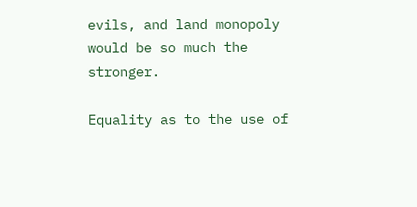evils, and land monopoly would be so much the stronger.

Equality as to the use of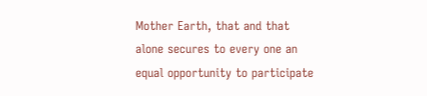Mother Earth, that and that alone secures to every one an equal opportunity to participate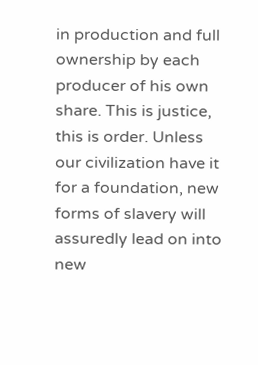in production and full ownership by each producer of his own share. This is justice, this is order. Unless our civilization have it for a foundation, new forms of slavery will assuredly lead on into new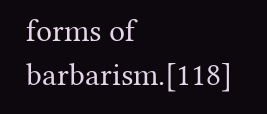forms of barbarism.[118]